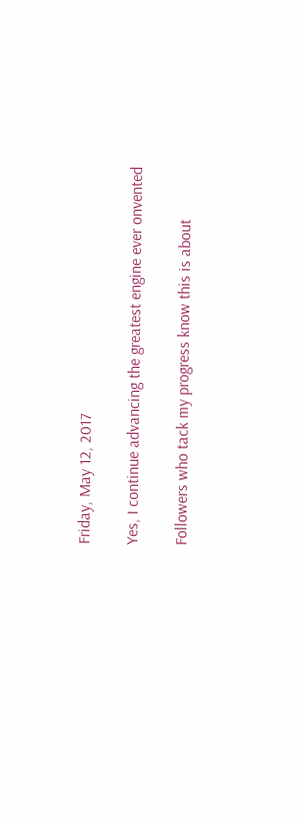Friday, May 12, 2017

Yes, I continue advancing the greatest engine ever onvented

Followers who tack my progress know this is about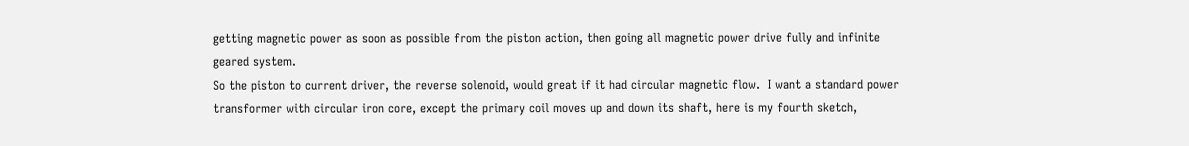getting magnetic power as soon as possible from the piston action, then going all magnetic power drive fully and infinite geared system.
So the piston to current driver, the reverse solenoid, would great if it had circular magnetic flow.  I want a standard power transformer with circular iron core, except the primary coil moves up and down its shaft, here is my fourth sketch,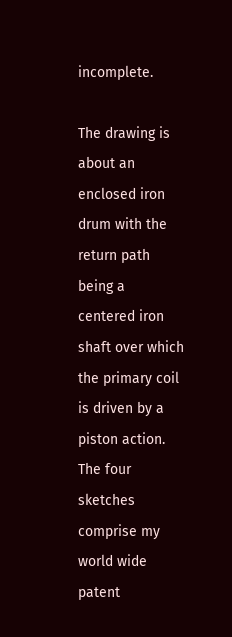incomplete.

The drawing is about an enclosed iron drum with the return path being a centered iron shaft over which the primary coil is driven by a piston action. The four sketches comprise my world wide patent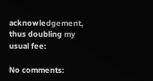acknowledgement, thus doubling my usual fee:

No comments: